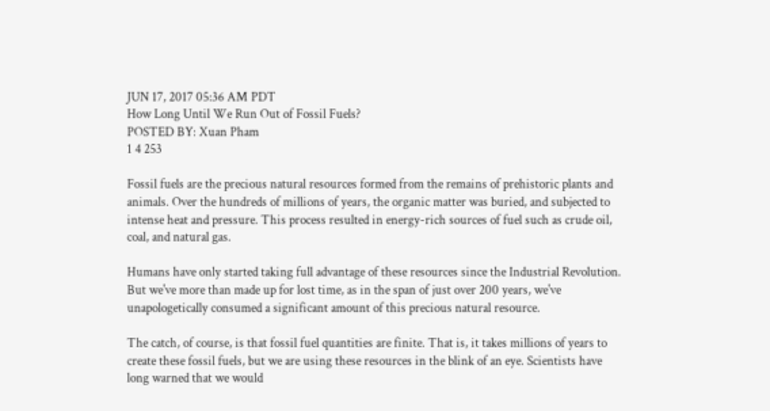JUN 17, 2017 05:36 AM PDT
How Long Until We Run Out of Fossil Fuels?
POSTED BY: Xuan Pham
1 4 253

Fossil fuels are the precious natural resources formed from the remains of prehistoric plants and animals. Over the hundreds of millions of years, the organic matter was buried, and subjected to intense heat and pressure. This process resulted in energy-rich sources of fuel such as crude oil, coal, and natural gas.

Humans have only started taking full advantage of these resources since the Industrial Revolution. But we've more than made up for lost time, as in the span of just over 200 years, we've unapologetically consumed a significant amount of this precious natural resource.

The catch, of course, is that fossil fuel quantities are finite. That is, it takes millions of years to create these fossil fuels, but we are using these resources in the blink of an eye. Scientists have long warned that we would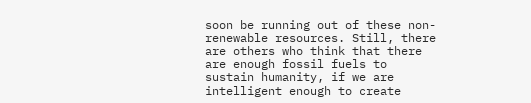soon be running out of these non-renewable resources. Still, there are others who think that there are enough fossil fuels to sustain humanity, if we are intelligent enough to create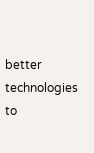better technologies to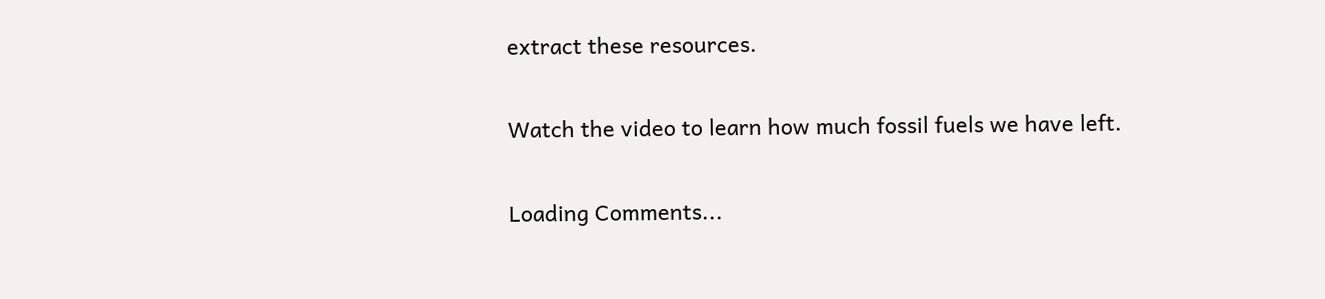extract these resources.

Watch the video to learn how much fossil fuels we have left.

Loading Comments...